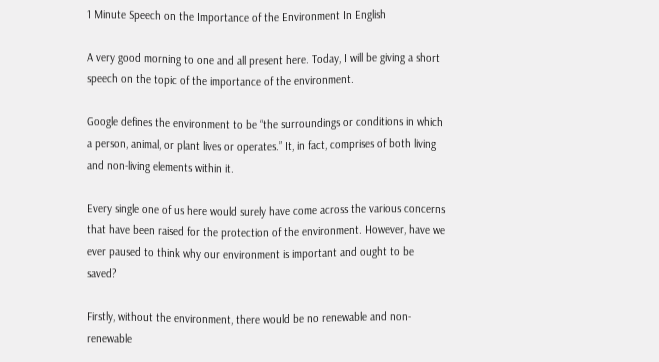1 Minute Speech on the Importance of the Environment In English

A very good morning to one and all present here. Today, I will be giving a short speech on the topic of the importance of the environment.

Google defines the environment to be “the surroundings or conditions in which a person, animal, or plant lives or operates.” It, in fact, comprises of both living and non-living elements within it.

Every single one of us here would surely have come across the various concerns that have been raised for the protection of the environment. However, have we ever paused to think why our environment is important and ought to be saved?

Firstly, without the environment, there would be no renewable and non-renewable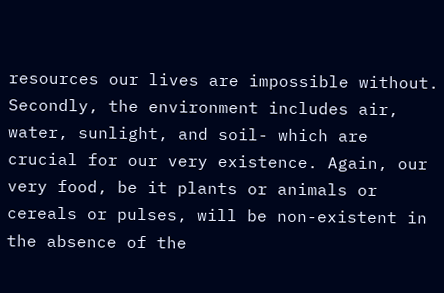resources our lives are impossible without. Secondly, the environment includes air, water, sunlight, and soil- which are crucial for our very existence. Again, our very food, be it plants or animals or cereals or pulses, will be non-existent in the absence of the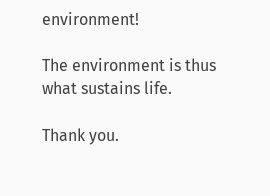environment!

The environment is thus what sustains life.

Thank you.